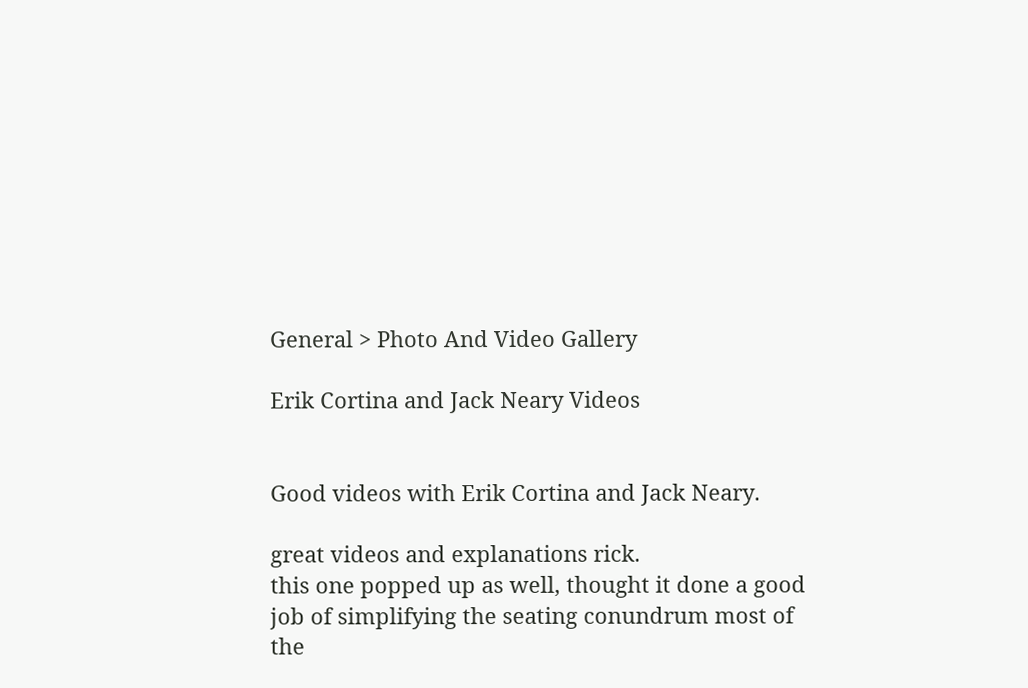General > Photo And Video Gallery

Erik Cortina and Jack Neary Videos


Good videos with Erik Cortina and Jack Neary.

great videos and explanations rick.
this one popped up as well, thought it done a good job of simplifying the seating conundrum most of the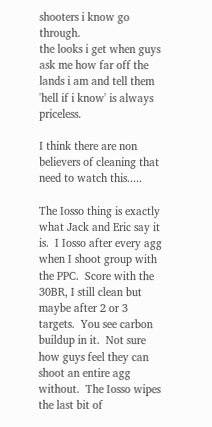shooters i know go through.
the looks i get when guys ask me how far off the lands i am and tell them 'hell if i know' is always priceless.

I think there are non believers of cleaning that need to watch this.....

The Iosso thing is exactly what Jack and Eric say it is.  I Iosso after every agg when I shoot group with the PPC.  Score with the 30BR, I still clean but maybe after 2 or 3 targets.  You see carbon buildup in it.  Not sure how guys feel they can shoot an entire agg without.  The Iosso wipes the last bit of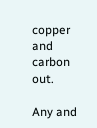copper and carbon out.

Any and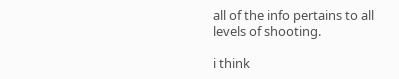all of the info pertains to all levels of shooting.

i think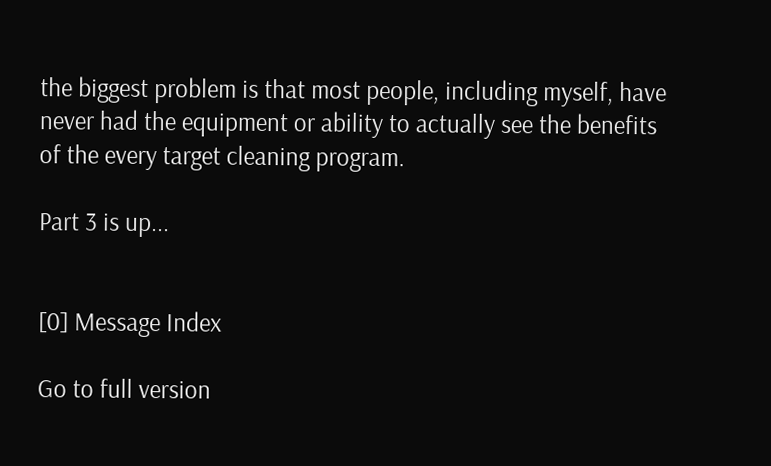the biggest problem is that most people, including myself, have never had the equipment or ability to actually see the benefits of the every target cleaning program.

Part 3 is up...


[0] Message Index

Go to full version